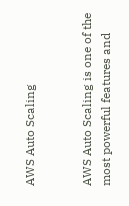AWS Auto Scaling


AWS Auto Scaling is one of the most powerful features and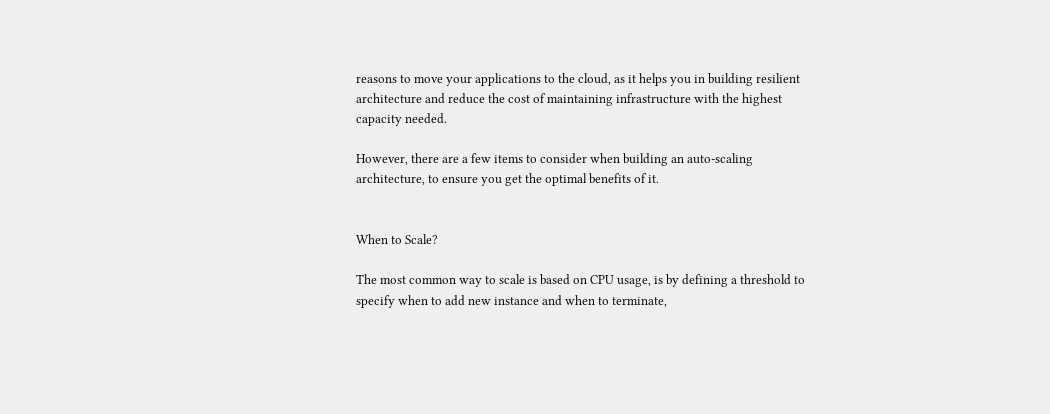reasons to move your applications to the cloud, as it helps you in building resilient architecture and reduce the cost of maintaining infrastructure with the highest capacity needed.

However, there are a few items to consider when building an auto-scaling architecture, to ensure you get the optimal benefits of it.


When to Scale?

The most common way to scale is based on CPU usage, is by defining a threshold to specify when to add new instance and when to terminate,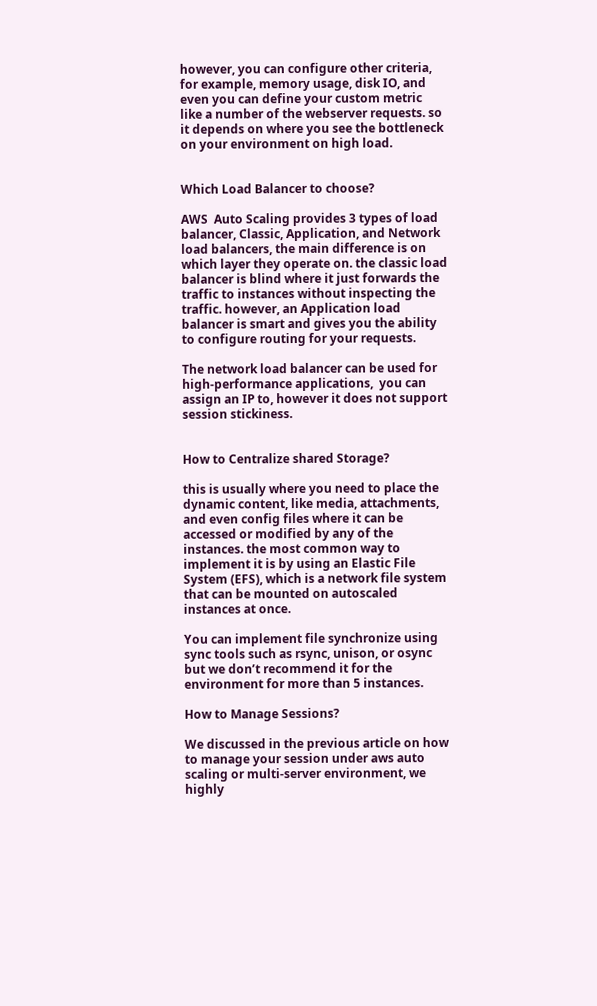however, you can configure other criteria, for example, memory usage, disk IO, and even you can define your custom metric like a number of the webserver requests. so it depends on where you see the bottleneck on your environment on high load.


Which Load Balancer to choose?

AWS  Auto Scaling provides 3 types of load balancer, Classic, Application, and Network load balancers, the main difference is on which layer they operate on. the classic load balancer is blind where it just forwards the traffic to instances without inspecting the traffic. however, an Application load balancer is smart and gives you the ability to configure routing for your requests.

The network load balancer can be used for high-performance applications,  you can assign an IP to, however it does not support session stickiness.


How to Centralize shared Storage?

this is usually where you need to place the dynamic content, like media, attachments, and even config files where it can be accessed or modified by any of the instances. the most common way to implement it is by using an Elastic File System (EFS), which is a network file system that can be mounted on autoscaled instances at once.

You can implement file synchronize using sync tools such as rsync, unison, or osync but we don’t recommend it for the environment for more than 5 instances.

How to Manage Sessions?

We discussed in the previous article on how to manage your session under aws auto scaling or multi-server environment, we highly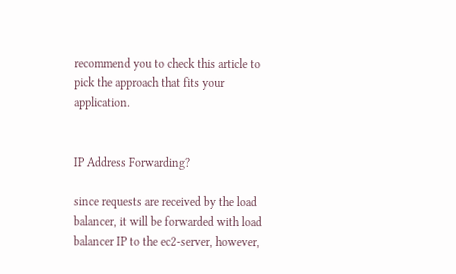recommend you to check this article to pick the approach that fits your application.


IP Address Forwarding?

since requests are received by the load balancer, it will be forwarded with load balancer IP to the ec2-server, however,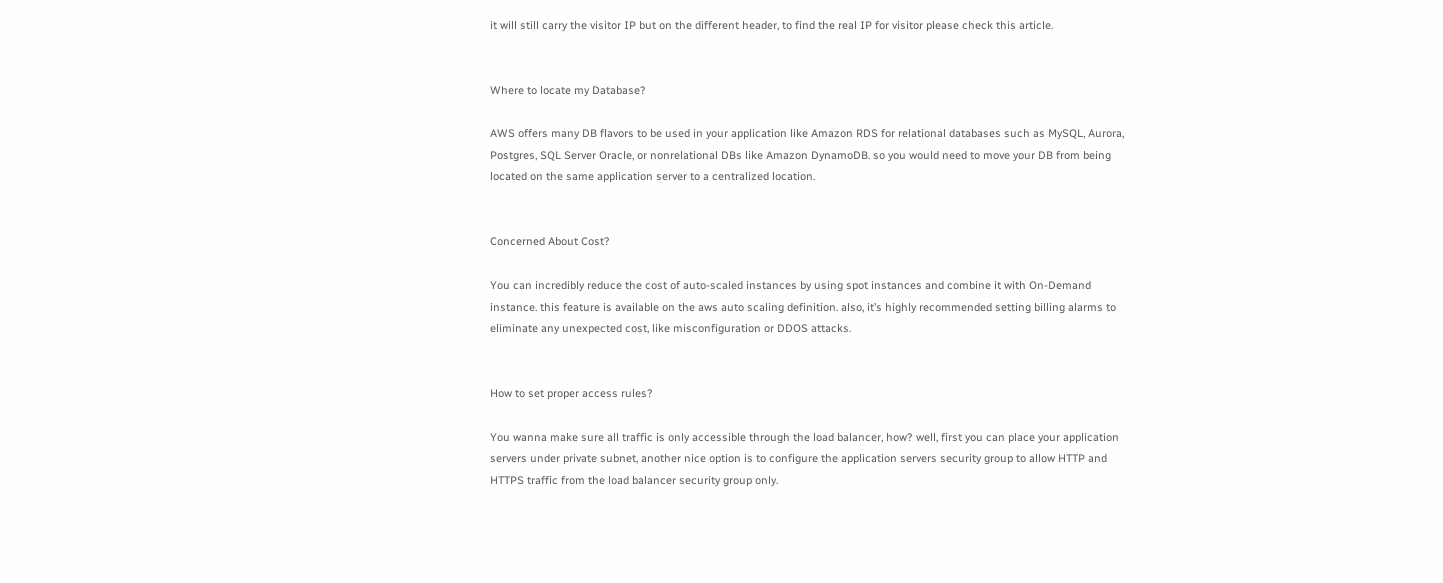it will still carry the visitor IP but on the different header, to find the real IP for visitor please check this article.


Where to locate my Database?

AWS offers many DB flavors to be used in your application like Amazon RDS for relational databases such as MySQL, Aurora, Postgres, SQL Server Oracle, or nonrelational DBs like Amazon DynamoDB. so you would need to move your DB from being located on the same application server to a centralized location.


Concerned About Cost?

You can incredibly reduce the cost of auto-scaled instances by using spot instances and combine it with On-Demand instance. this feature is available on the aws auto scaling definition. also, it’s highly recommended setting billing alarms to eliminate any unexpected cost, like misconfiguration or DDOS attacks.


How to set proper access rules?

You wanna make sure all traffic is only accessible through the load balancer, how? well, first you can place your application servers under private subnet, another nice option is to configure the application servers security group to allow HTTP and HTTPS traffic from the load balancer security group only.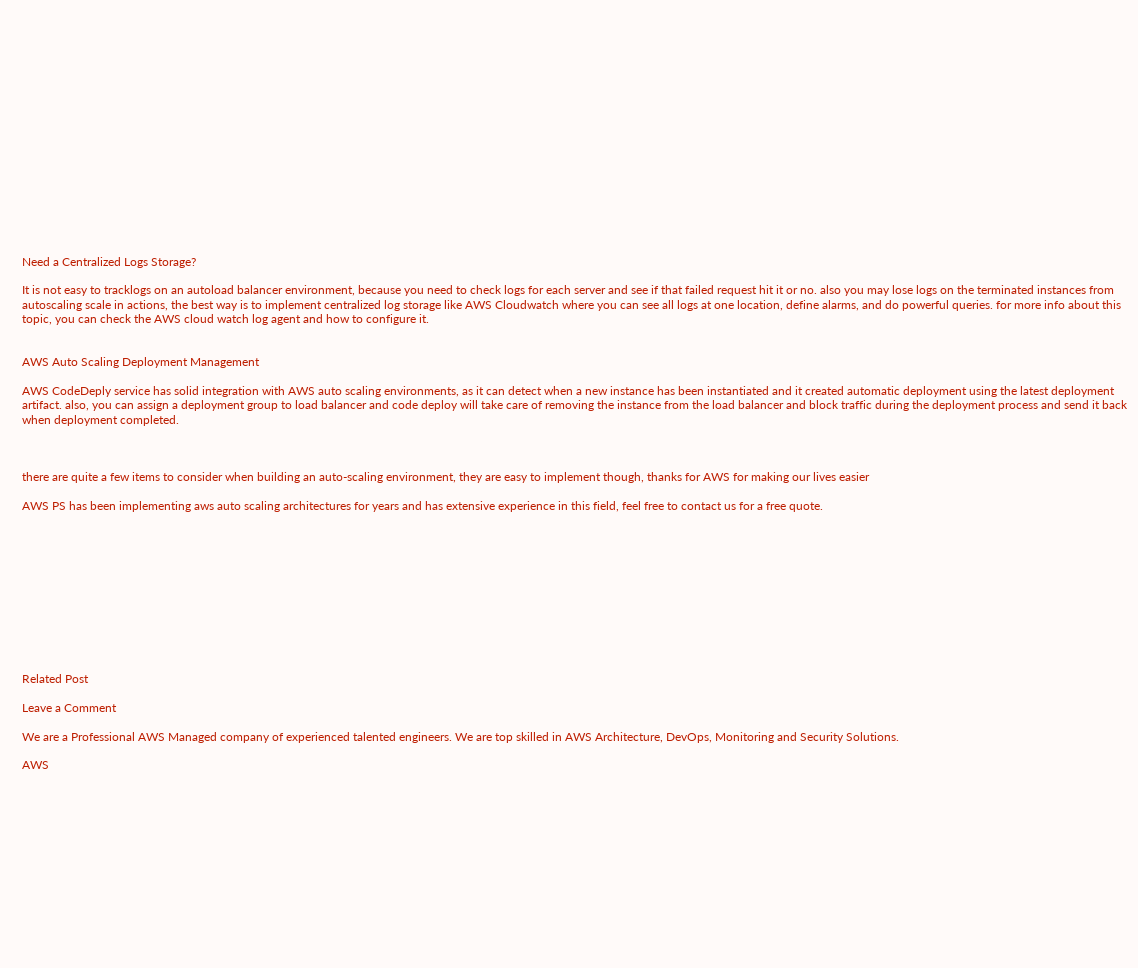Need a Centralized Logs Storage?

It is not easy to tracklogs on an autoload balancer environment, because you need to check logs for each server and see if that failed request hit it or no. also you may lose logs on the terminated instances from autoscaling scale in actions, the best way is to implement centralized log storage like AWS Cloudwatch where you can see all logs at one location, define alarms, and do powerful queries. for more info about this topic, you can check the AWS cloud watch log agent and how to configure it.


AWS Auto Scaling Deployment Management

AWS CodeDeply service has solid integration with AWS auto scaling environments, as it can detect when a new instance has been instantiated and it created automatic deployment using the latest deployment artifact. also, you can assign a deployment group to load balancer and code deploy will take care of removing the instance from the load balancer and block traffic during the deployment process and send it back when deployment completed.



there are quite a few items to consider when building an auto-scaling environment, they are easy to implement though, thanks for AWS for making our lives easier

AWS PS has been implementing aws auto scaling architectures for years and has extensive experience in this field, feel free to contact us for a free quote.











Related Post

Leave a Comment

We are a Professional AWS Managed company of experienced talented engineers. We are top skilled in AWS Architecture, DevOps, Monitoring and Security Solutions.

AWS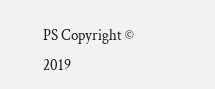PS Copyright © 2019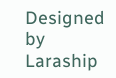Designed by Laraship